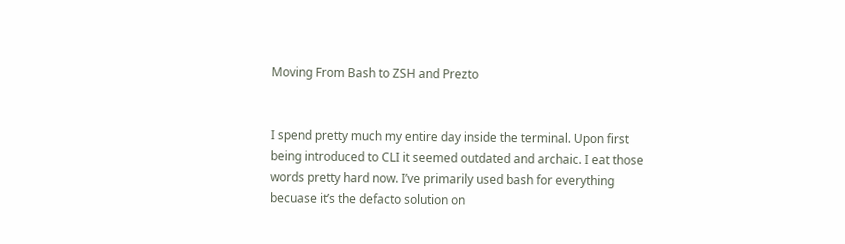Moving From Bash to ZSH and Prezto


I spend pretty much my entire day inside the terminal. Upon first being introduced to CLI it seemed outdated and archaic. I eat those words pretty hard now. I’ve primarily used bash for everything becuase it’s the defacto solution on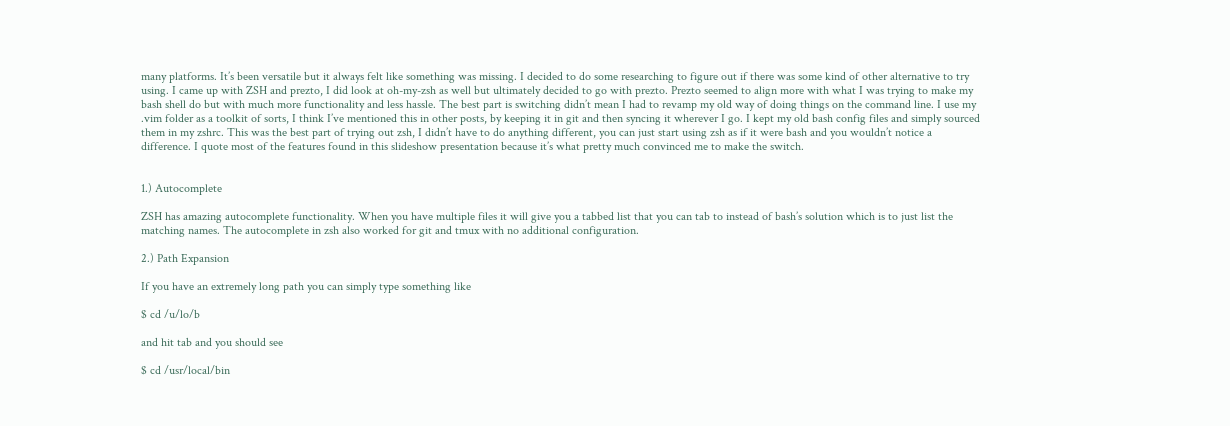many platforms. It’s been versatile but it always felt like something was missing. I decided to do some researching to figure out if there was some kind of other alternative to try using. I came up with ZSH and prezto, I did look at oh-my-zsh as well but ultimately decided to go with prezto. Prezto seemed to align more with what I was trying to make my bash shell do but with much more functionality and less hassle. The best part is switching didn’t mean I had to revamp my old way of doing things on the command line. I use my .vim folder as a toolkit of sorts, I think I’ve mentioned this in other posts, by keeping it in git and then syncing it wherever I go. I kept my old bash config files and simply sourced them in my zshrc. This was the best part of trying out zsh, I didn’t have to do anything different, you can just start using zsh as if it were bash and you wouldn’t notice a difference. I quote most of the features found in this slideshow presentation because it’s what pretty much convinced me to make the switch.


1.) Autocomplete

ZSH has amazing autocomplete functionality. When you have multiple files it will give you a tabbed list that you can tab to instead of bash’s solution which is to just list the matching names. The autocomplete in zsh also worked for git and tmux with no additional configuration.

2.) Path Expansion

If you have an extremely long path you can simply type something like

$ cd /u/lo/b

and hit tab and you should see

$ cd /usr/local/bin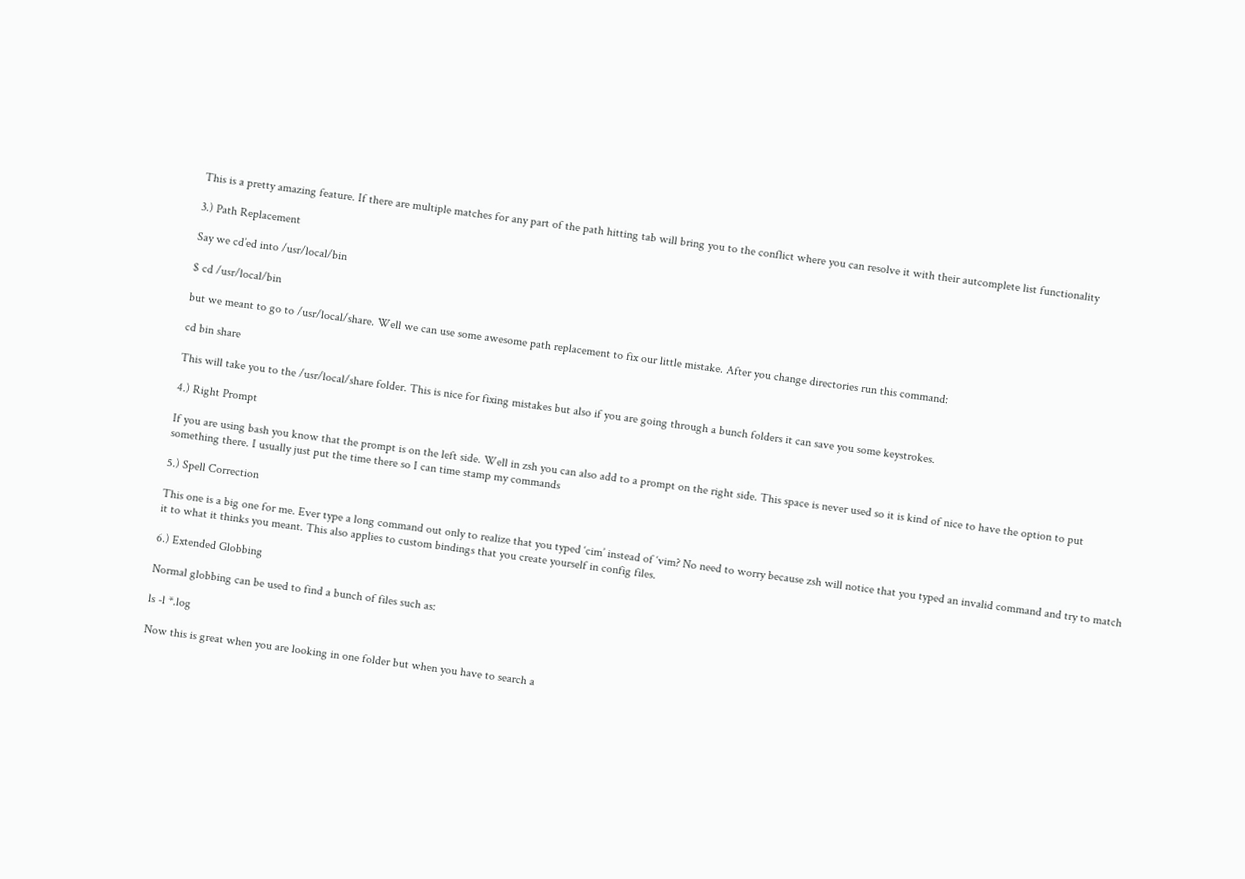This is a pretty amazing feature. If there are multiple matches for any part of the path hitting tab will bring you to the conflict where you can resolve it with their autcomplete list functionality

3.) Path Replacement

Say we cd’ed into /usr/local/bin

$ cd /usr/local/bin

but we meant to go to /usr/local/share. Well we can use some awesome path replacement to fix our little mistake. After you change directories run this command:

cd bin share

This will take you to the /usr/local/share folder. This is nice for fixing mistakes but also if you are going through a bunch folders it can save you some keystrokes.

4.) Right Prompt

If you are using bash you know that the prompt is on the left side. Well in zsh you can also add to a prompt on the right side. This space is never used so it is kind of nice to have the option to put something there. I usually just put the time there so I can time stamp my commands

5.) Spell Correction

This one is a big one for me. Ever type a long command out only to realize that you typed ‘cim’ instead of ‘vim? No need to worry because zsh will notice that you typed an invalid command and try to match it to what it thinks you meant. This also applies to custom bindings that you create yourself in config files.

6.) Extended Globbing

Normal globbing can be used to find a bunch of files such as:

ls -l *.log

Now this is great when you are looking in one folder but when you have to search a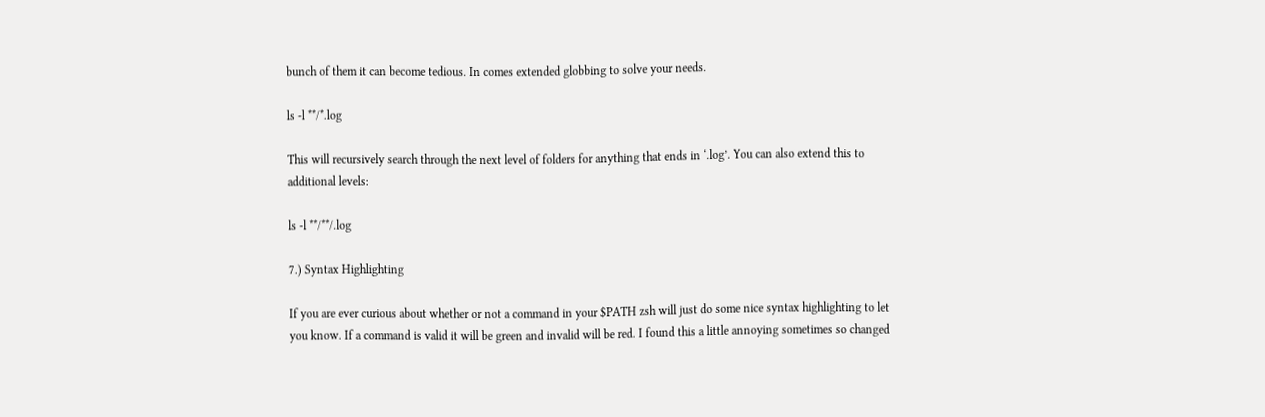bunch of them it can become tedious. In comes extended globbing to solve your needs.

ls -l **/*.log

This will recursively search through the next level of folders for anything that ends in ‘.log’. You can also extend this to additional levels:

ls -l **/**/.log

7.) Syntax Highlighting

If you are ever curious about whether or not a command in your $PATH zsh will just do some nice syntax highlighting to let you know. If a command is valid it will be green and invalid will be red. I found this a little annoying sometimes so changed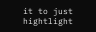it to just hightlight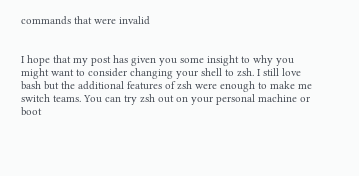commands that were invalid


I hope that my post has given you some insight to why you might want to consider changing your shell to zsh. I still love bash but the additional features of zsh were enough to make me switch teams. You can try zsh out on your personal machine or boot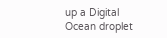up a Digital Ocean droplet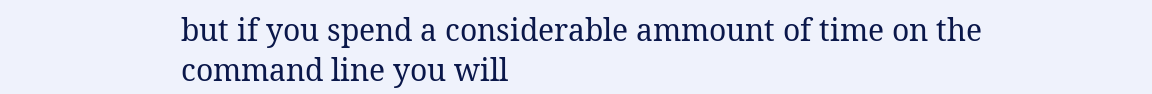but if you spend a considerable ammount of time on the command line you will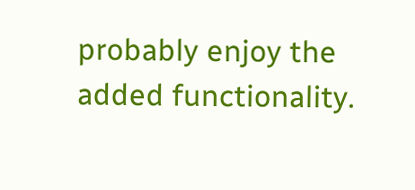probably enjoy the added functionality.